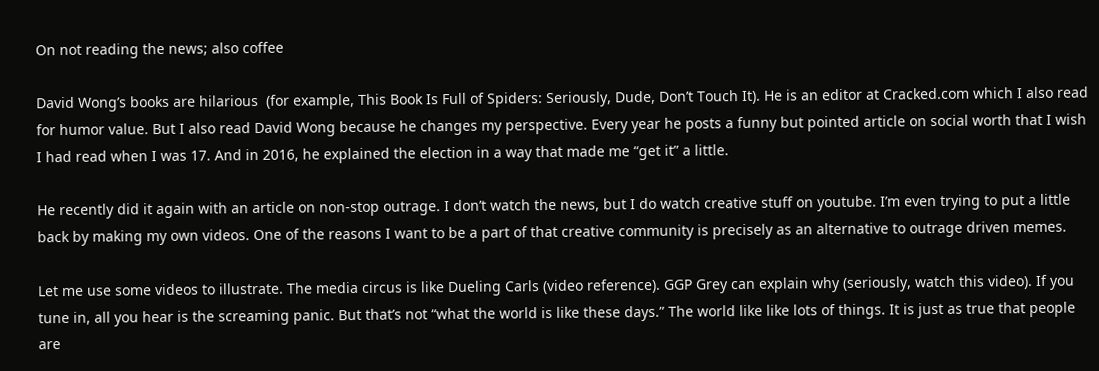On not reading the news; also coffee

David Wong’s books are hilarious  (for example, This Book Is Full of Spiders: Seriously, Dude, Don’t Touch It). He is an editor at Cracked.com which I also read for humor value. But I also read David Wong because he changes my perspective. Every year he posts a funny but pointed article on social worth that I wish I had read when I was 17. And in 2016, he explained the election in a way that made me “get it” a little.

He recently did it again with an article on non-stop outrage. I don’t watch the news, but I do watch creative stuff on youtube. I’m even trying to put a little back by making my own videos. One of the reasons I want to be a part of that creative community is precisely as an alternative to outrage driven memes.

Let me use some videos to illustrate. The media circus is like Dueling Carls (video reference). GGP Grey can explain why (seriously, watch this video). If you tune in, all you hear is the screaming panic. But that’s not “what the world is like these days.” The world like like lots of things. It is just as true that people are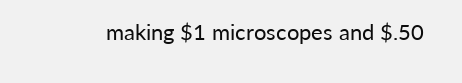making $1 microscopes and $.50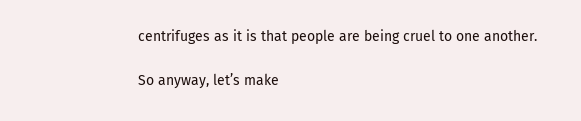centrifuges as it is that people are being cruel to one another.

So anyway, let’s make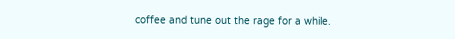coffee and tune out the rage for a while.